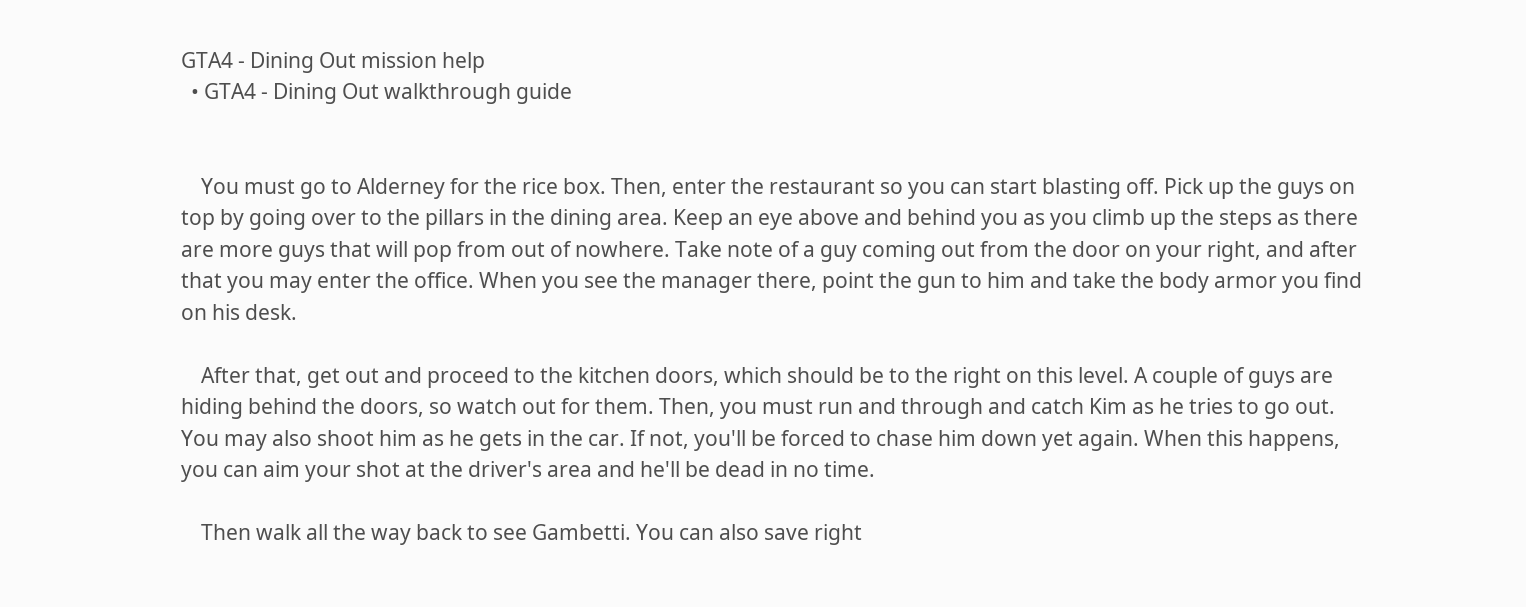GTA4 - Dining Out mission help
  • GTA4 - Dining Out walkthrough guide


    You must go to Alderney for the rice box. Then, enter the restaurant so you can start blasting off. Pick up the guys on top by going over to the pillars in the dining area. Keep an eye above and behind you as you climb up the steps as there are more guys that will pop from out of nowhere. Take note of a guy coming out from the door on your right, and after that you may enter the office. When you see the manager there, point the gun to him and take the body armor you find on his desk.

    After that, get out and proceed to the kitchen doors, which should be to the right on this level. A couple of guys are hiding behind the doors, so watch out for them. Then, you must run and through and catch Kim as he tries to go out. You may also shoot him as he gets in the car. If not, you'll be forced to chase him down yet again. When this happens, you can aim your shot at the driver's area and he'll be dead in no time.

    Then walk all the way back to see Gambetti. You can also save right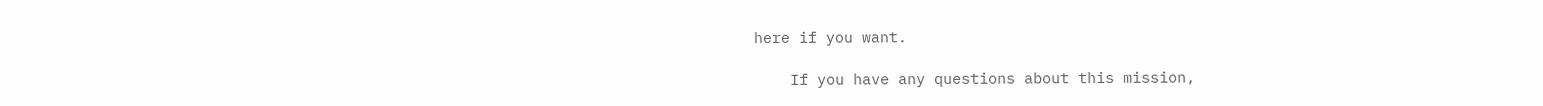here if you want.

    If you have any questions about this mission,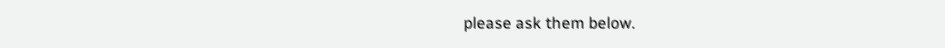please ask them below.